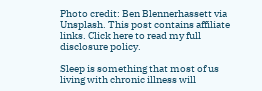Photo credit: Ben Blennerhassett via Unsplash. This post contains affiliate links. Click here to read my full disclosure policy.

Sleep is something that most of us living with chronic illness will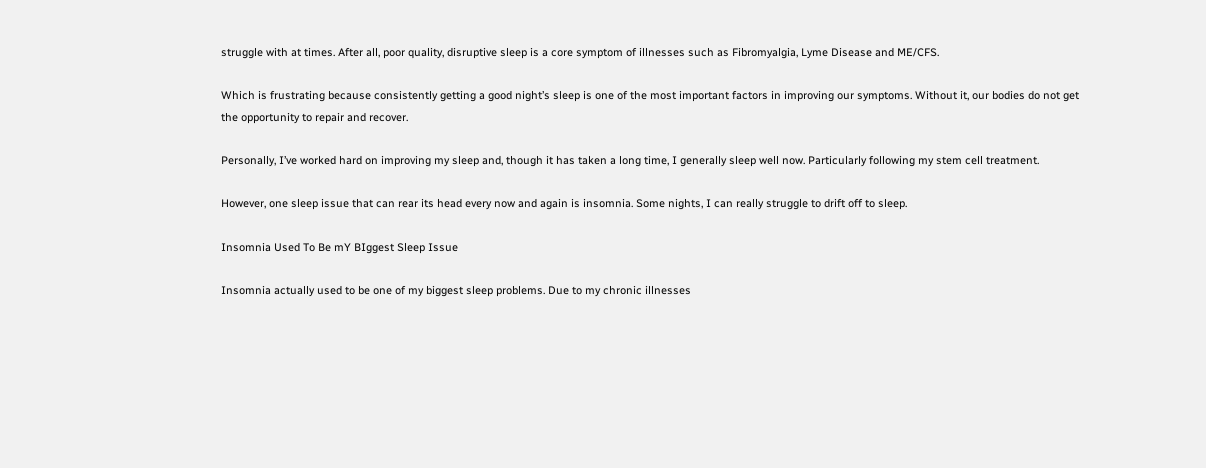struggle with at times. After all, poor quality, disruptive sleep is a core symptom of illnesses such as Fibromyalgia, Lyme Disease and ME/CFS.

Which is frustrating because consistently getting a good night’s sleep is one of the most important factors in improving our symptoms. Without it, our bodies do not get the opportunity to repair and recover.

Personally, I’ve worked hard on improving my sleep and, though it has taken a long time, I generally sleep well now. Particularly following my stem cell treatment.

However, one sleep issue that can rear its head every now and again is insomnia. Some nights, I can really struggle to drift off to sleep.

Insomnia Used To Be mY BIggest Sleep Issue

Insomnia actually used to be one of my biggest sleep problems. Due to my chronic illnesses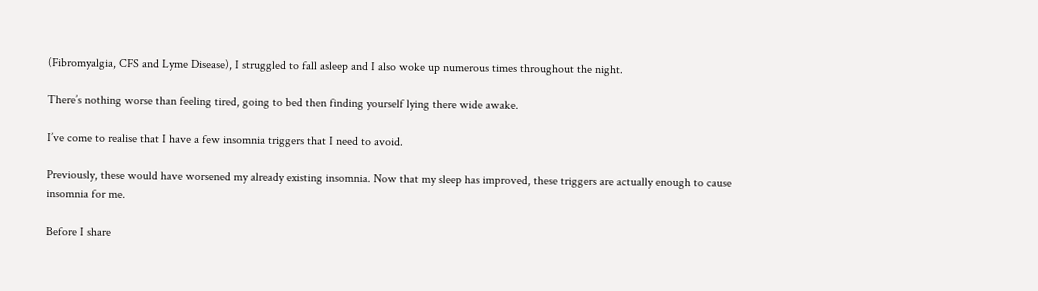(Fibromyalgia, CFS and Lyme Disease), I struggled to fall asleep and I also woke up numerous times throughout the night.

There’s nothing worse than feeling tired, going to bed then finding yourself lying there wide awake.

I’ve come to realise that I have a few insomnia triggers that I need to avoid.

Previously, these would have worsened my already existing insomnia. Now that my sleep has improved, these triggers are actually enough to cause insomnia for me.

Before I share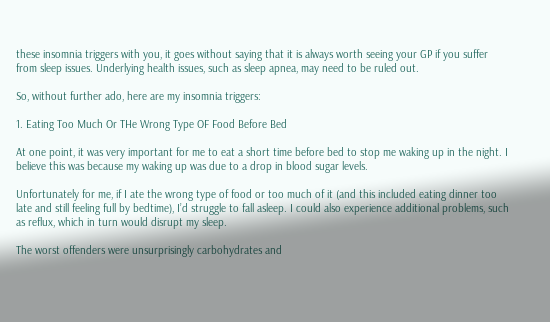these insomnia triggers with you, it goes without saying that it is always worth seeing your GP if you suffer from sleep issues. Underlying health issues, such as sleep apnea, may need to be ruled out.

So, without further ado, here are my insomnia triggers:

1. Eating Too Much Or THe Wrong Type OF Food Before Bed

At one point, it was very important for me to eat a short time before bed to stop me waking up in the night. I believe this was because my waking up was due to a drop in blood sugar levels.

Unfortunately for me, if I ate the wrong type of food or too much of it (and this included eating dinner too late and still feeling full by bedtime), I’d struggle to fall asleep. I could also experience additional problems, such as reflux, which in turn would disrupt my sleep.

The worst offenders were unsurprisingly carbohydrates and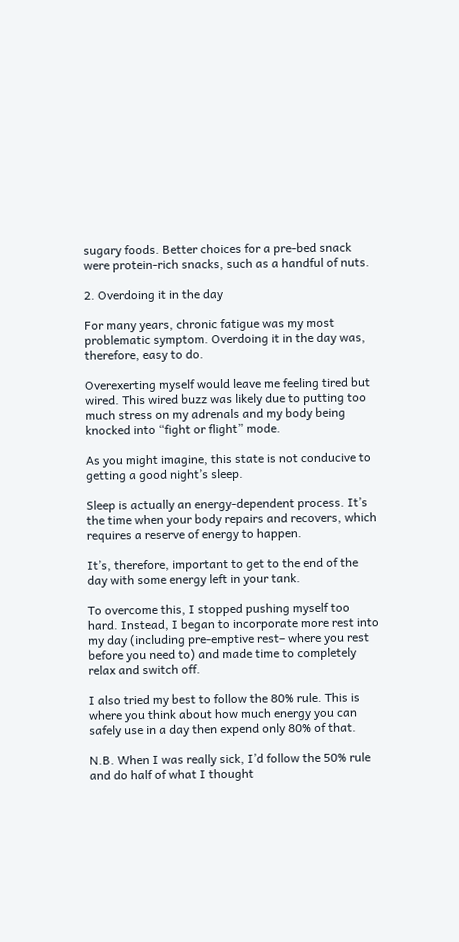sugary foods. Better choices for a pre-bed snack were protein-rich snacks, such as a handful of nuts.

2. Overdoing it in the day

For many years, chronic fatigue was my most problematic symptom. Overdoing it in the day was, therefore, easy to do.

Overexerting myself would leave me feeling tired but wired. This wired buzz was likely due to putting too much stress on my adrenals and my body being knocked into “fight or flight” mode.

As you might imagine, this state is not conducive to getting a good night’s sleep.

Sleep is actually an energy-dependent process. It’s the time when your body repairs and recovers, which requires a reserve of energy to happen.

It’s, therefore, important to get to the end of the day with some energy left in your tank.

To overcome this, I stopped pushing myself too hard. Instead, I began to incorporate more rest into my day (including pre-emptive rest– where you rest before you need to) and made time to completely relax and switch off.

I also tried my best to follow the 80% rule. This is where you think about how much energy you can safely use in a day then expend only 80% of that.

N.B. When I was really sick, I’d follow the 50% rule and do half of what I thought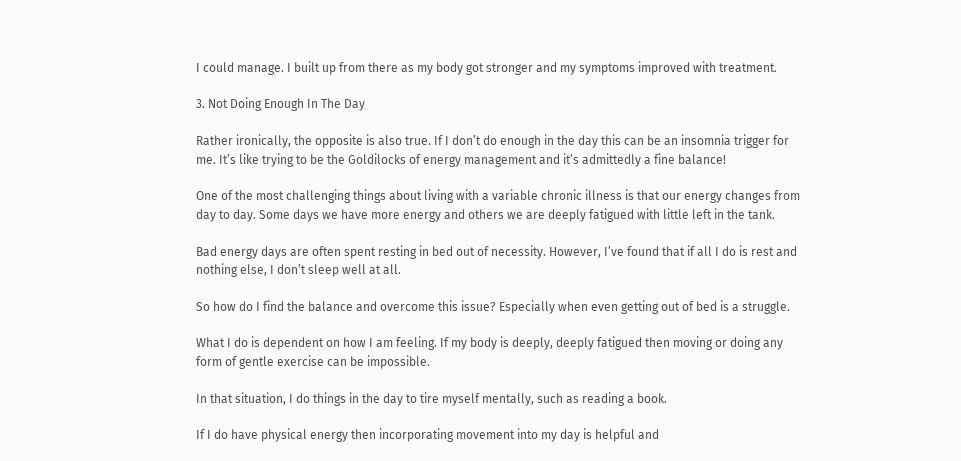I could manage. I built up from there as my body got stronger and my symptoms improved with treatment.

3. Not Doing Enough In The Day

Rather ironically, the opposite is also true. If I don’t do enough in the day this can be an insomnia trigger for me. It’s like trying to be the Goldilocks of energy management and it’s admittedly a fine balance!

One of the most challenging things about living with a variable chronic illness is that our energy changes from day to day. Some days we have more energy and others we are deeply fatigued with little left in the tank.

Bad energy days are often spent resting in bed out of necessity. However, I’ve found that if all I do is rest and nothing else, I don’t sleep well at all.

So how do I find the balance and overcome this issue? Especially when even getting out of bed is a struggle.

What I do is dependent on how I am feeling. If my body is deeply, deeply fatigued then moving or doing any form of gentle exercise can be impossible.

In that situation, I do things in the day to tire myself mentally, such as reading a book.

If I do have physical energy then incorporating movement into my day is helpful and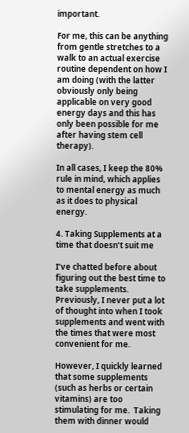important.

For me, this can be anything from gentle stretches to a walk to an actual exercise routine dependent on how I am doing (with the latter obviously only being applicable on very good energy days and this has only been possible for me after having stem cell therapy).

In all cases, I keep the 80% rule in mind, which applies to mental energy as much as it does to physical energy.

4. Taking Supplements at a time that doesn’t suit me

I’ve chatted before about figuring out the best time to take supplements. Previously, I never put a lot of thought into when I took supplements and went with the times that were most convenient for me.

However, I quickly learned that some supplements (such as herbs or certain vitamins) are too stimulating for me.  Taking them with dinner would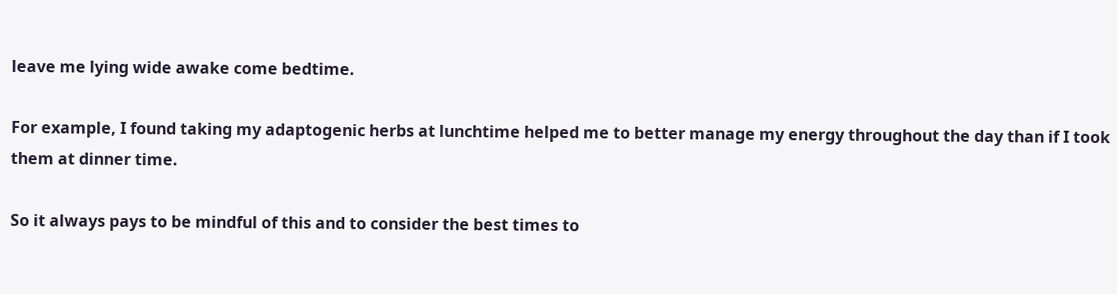leave me lying wide awake come bedtime.

For example, I found taking my adaptogenic herbs at lunchtime helped me to better manage my energy throughout the day than if I took them at dinner time.

So it always pays to be mindful of this and to consider the best times to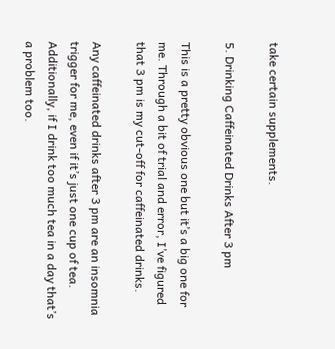take certain supplements.

5. Drinking Caffeinated Drinks After 3 pm

This is a pretty obvious one but it’s a big one for me. Through a bit of trial and error, I’ve figured that 3 pm is my cut-off for caffeinated drinks.

Any caffeinated drinks after 3 pm are an insomnia trigger for me, even if it’s just one cup of tea. Additionally, if I drink too much tea in a day that’s a problem too.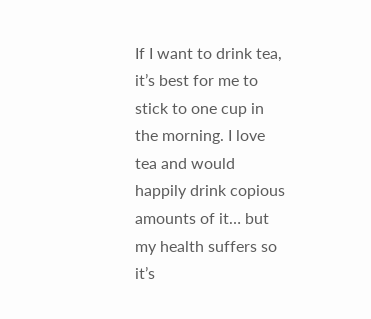If I want to drink tea, it’s best for me to stick to one cup in the morning. I love tea and would happily drink copious amounts of it… but my health suffers so it’s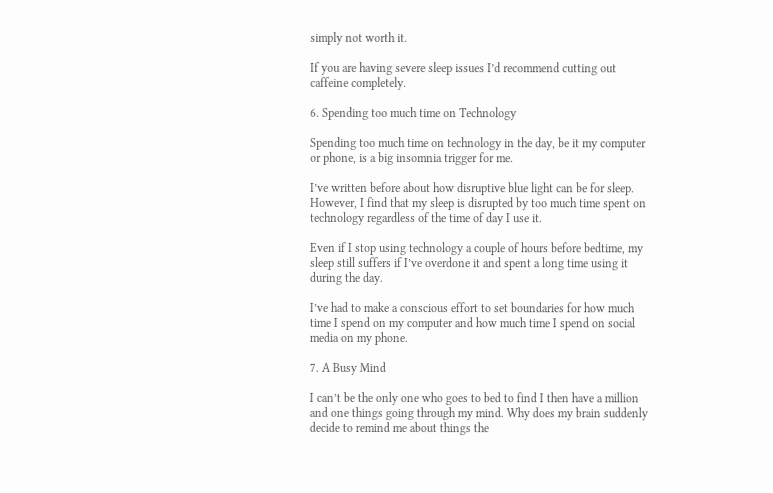simply not worth it.

If you are having severe sleep issues I’d recommend cutting out caffeine completely.

6. Spending too much time on Technology

Spending too much time on technology in the day, be it my computer or phone, is a big insomnia trigger for me.

I’ve written before about how disruptive blue light can be for sleep. However, I find that my sleep is disrupted by too much time spent on technology regardless of the time of day I use it.

Even if I stop using technology a couple of hours before bedtime, my sleep still suffers if I’ve overdone it and spent a long time using it during the day.

I’ve had to make a conscious effort to set boundaries for how much time I spend on my computer and how much time I spend on social media on my phone.

7. A Busy Mind

I can’t be the only one who goes to bed to find I then have a million and one things going through my mind. Why does my brain suddenly decide to remind me about things the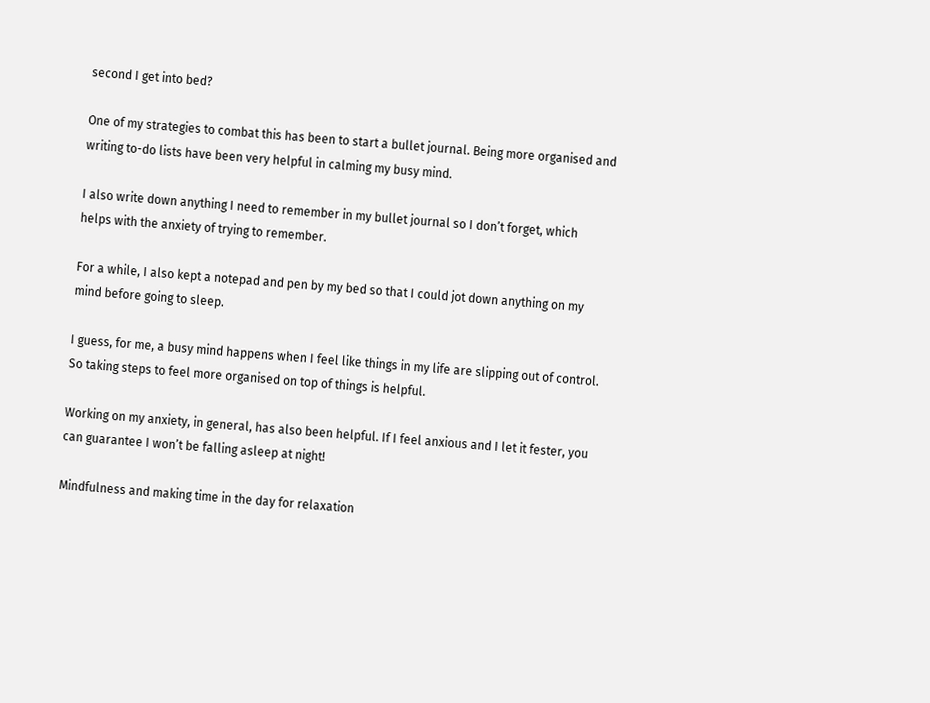second I get into bed?

One of my strategies to combat this has been to start a bullet journal. Being more organised and writing to-do lists have been very helpful in calming my busy mind.

I also write down anything I need to remember in my bullet journal so I don’t forget, which helps with the anxiety of trying to remember.

For a while, I also kept a notepad and pen by my bed so that I could jot down anything on my mind before going to sleep.

I guess, for me, a busy mind happens when I feel like things in my life are slipping out of control. So taking steps to feel more organised on top of things is helpful.

Working on my anxiety, in general, has also been helpful. If I feel anxious and I let it fester, you can guarantee I won’t be falling asleep at night!

Mindfulness and making time in the day for relaxation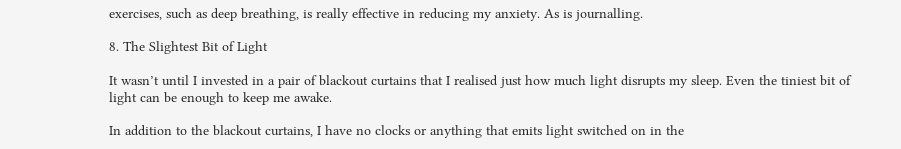exercises, such as deep breathing, is really effective in reducing my anxiety. As is journalling.

8. The Slightest Bit of Light

It wasn’t until I invested in a pair of blackout curtains that I realised just how much light disrupts my sleep. Even the tiniest bit of light can be enough to keep me awake.

In addition to the blackout curtains, I have no clocks or anything that emits light switched on in the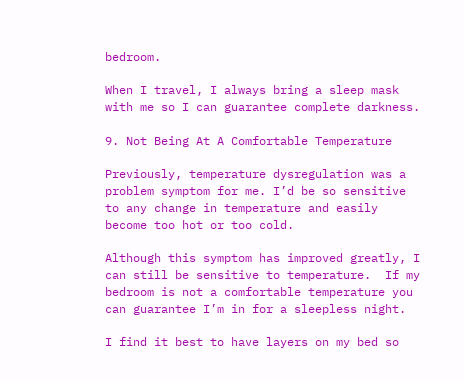bedroom.

When I travel, I always bring a sleep mask with me so I can guarantee complete darkness.

9. Not Being At A Comfortable Temperature

Previously, temperature dysregulation was a problem symptom for me. I’d be so sensitive to any change in temperature and easily become too hot or too cold.

Although this symptom has improved greatly, I can still be sensitive to temperature.  If my bedroom is not a comfortable temperature you can guarantee I’m in for a sleepless night.

I find it best to have layers on my bed so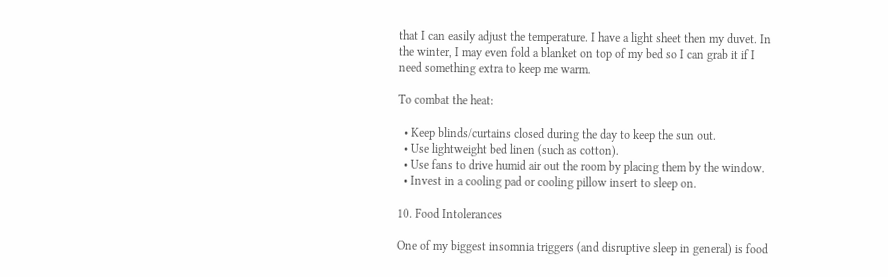that I can easily adjust the temperature. I have a light sheet then my duvet. In the winter, I may even fold a blanket on top of my bed so I can grab it if I need something extra to keep me warm.

To combat the heat:

  • Keep blinds/curtains closed during the day to keep the sun out.
  • Use lightweight bed linen (such as cotton).
  • Use fans to drive humid air out the room by placing them by the window.
  • Invest in a cooling pad or cooling pillow insert to sleep on.

10. Food Intolerances

One of my biggest insomnia triggers (and disruptive sleep in general) is food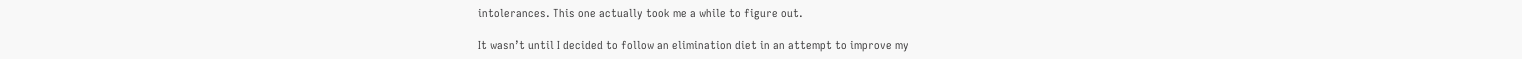intolerances. This one actually took me a while to figure out.

It wasn’t until I decided to follow an elimination diet in an attempt to improve my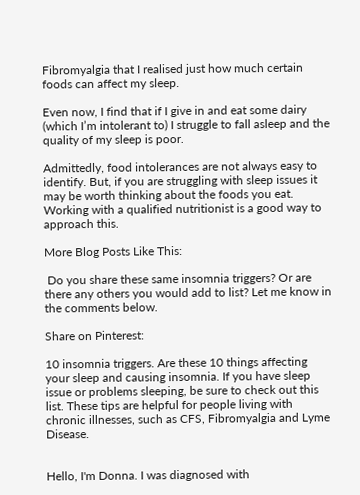Fibromyalgia that I realised just how much certain foods can affect my sleep.

Even now, I find that if I give in and eat some dairy (which I’m intolerant to) I struggle to fall asleep and the quality of my sleep is poor.

Admittedly, food intolerances are not always easy to identify. But, if you are struggling with sleep issues it may be worth thinking about the foods you eat. Working with a qualified nutritionist is a good way to approach this.

More Blog Posts Like This:

 Do you share these same insomnia triggers? Or are there any others you would add to list? Let me know in the comments below.

Share on Pinterest:

10 insomnia triggers. Are these 10 things affecting your sleep and causing insomnia. If you have sleep issue or problems sleeping, be sure to check out this list. These tips are helpful for people living with chronic illnesses, such as CFS, Fibromyalgia and Lyme Disease.


Hello, I'm Donna. I was diagnosed with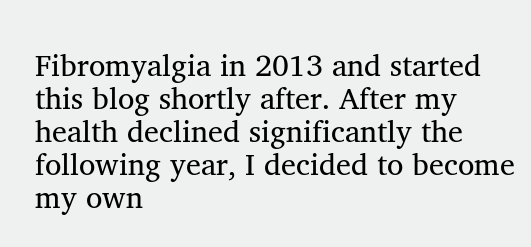Fibromyalgia in 2013 and started this blog shortly after. After my health declined significantly the following year, I decided to become my own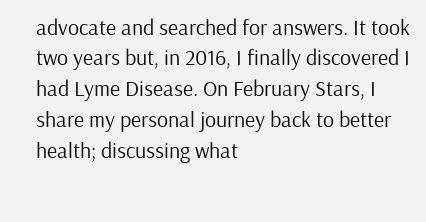advocate and searched for answers. It took two years but, in 2016, I finally discovered I had Lyme Disease. On February Stars, I share my personal journey back to better health; discussing what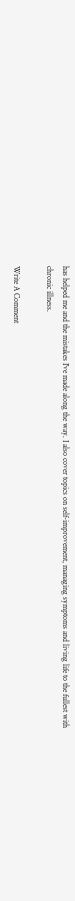has helped me and the mistakes I've made along the way. I also cover topics on self-improvement, managing symptoms and living life to the fullest with chronic illness.

Write A Comment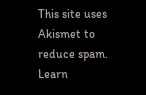This site uses Akismet to reduce spam. Learn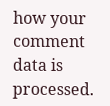how your comment data is processed.